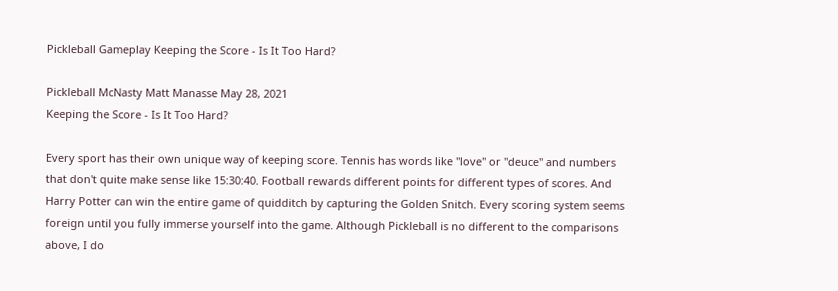Pickleball Gameplay Keeping the Score - Is It Too Hard?

Pickleball McNasty Matt Manasse May 28, 2021
Keeping the Score - Is It Too Hard?

Every sport has their own unique way of keeping score. Tennis has words like "love" or "deuce" and numbers that don't quite make sense like 15:30:40. Football rewards different points for different types of scores. And Harry Potter can win the entire game of quidditch by capturing the Golden Snitch. Every scoring system seems foreign until you fully immerse yourself into the game. Although Pickleball is no different to the comparisons above, I do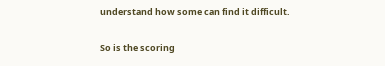understand how some can find it difficult.

So is the scoring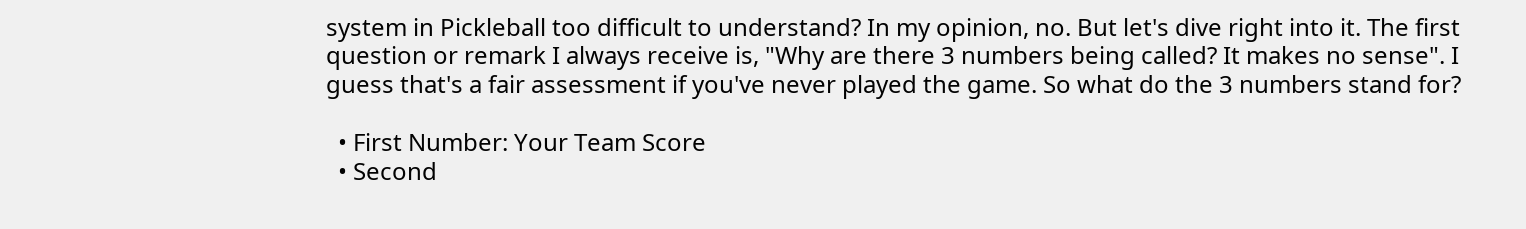system in Pickleball too difficult to understand? In my opinion, no. But let's dive right into it. The first question or remark I always receive is, "Why are there 3 numbers being called? It makes no sense". I guess that's a fair assessment if you've never played the game. So what do the 3 numbers stand for?

  • First Number: Your Team Score
  • Second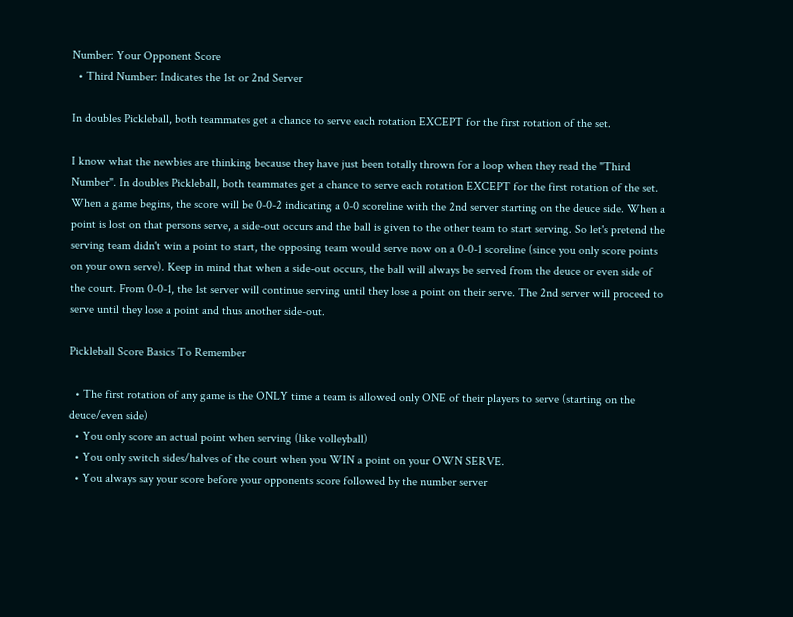Number: Your Opponent Score
  • Third Number: Indicates the 1st or 2nd Server

In doubles Pickleball, both teammates get a chance to serve each rotation EXCEPT for the first rotation of the set.

I know what the newbies are thinking because they have just been totally thrown for a loop when they read the "Third Number". In doubles Pickleball, both teammates get a chance to serve each rotation EXCEPT for the first rotation of the set. When a game begins, the score will be 0-0-2 indicating a 0-0 scoreline with the 2nd server starting on the deuce side. When a point is lost on that persons serve, a side-out occurs and the ball is given to the other team to start serving. So let's pretend the serving team didn't win a point to start, the opposing team would serve now on a 0-0-1 scoreline (since you only score points on your own serve). Keep in mind that when a side-out occurs, the ball will always be served from the deuce or even side of the court. From 0-0-1, the 1st server will continue serving until they lose a point on their serve. The 2nd server will proceed to serve until they lose a point and thus another side-out.

Pickleball Score Basics To Remember

  • The first rotation of any game is the ONLY time a team is allowed only ONE of their players to serve (starting on the deuce/even side)
  • You only score an actual point when serving (like volleyball)
  • You only switch sides/halves of the court when you WIN a point on your OWN SERVE.
  • You always say your score before your opponents score followed by the number server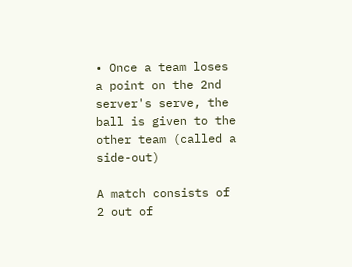• Once a team loses a point on the 2nd server's serve, the ball is given to the other team (called a side-out)

A match consists of 2 out of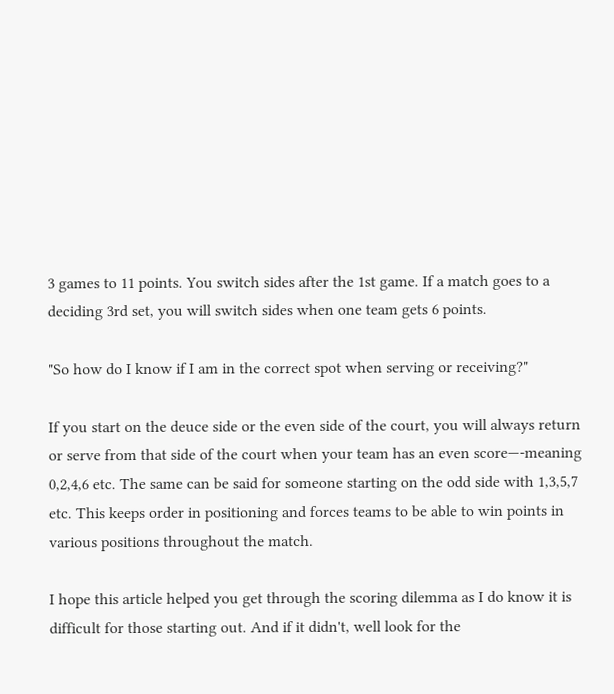3 games to 11 points. You switch sides after the 1st game. If a match goes to a deciding 3rd set, you will switch sides when one team gets 6 points.

"So how do I know if I am in the correct spot when serving or receiving?"

If you start on the deuce side or the even side of the court, you will always return or serve from that side of the court when your team has an even score—-meaning 0,2,4,6 etc. The same can be said for someone starting on the odd side with 1,3,5,7 etc. This keeps order in positioning and forces teams to be able to win points in various positions throughout the match.

I hope this article helped you get through the scoring dilemma as I do know it is difficult for those starting out. And if it didn't, well look for the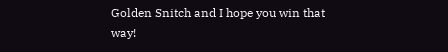Golden Snitch and I hope you win that way!